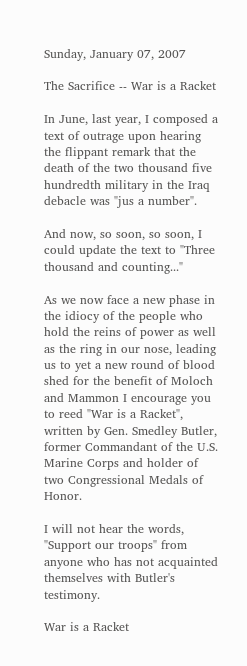Sunday, January 07, 2007

The Sacrifice -- War is a Racket

In June, last year, I composed a text of outrage upon hearing the flippant remark that the death of the two thousand five hundredth military in the Iraq debacle was "jus a number".

And now, so soon, so soon, I could update the text to "Three thousand and counting..."

As we now face a new phase in the idiocy of the people who hold the reins of power as well as the ring in our nose, leading us to yet a new round of blood shed for the benefit of Moloch and Mammon I encourage you to reed "War is a Racket", written by Gen. Smedley Butler, former Commandant of the U.S. Marine Corps and holder of two Congressional Medals of Honor.

I will not hear the words, "Support our troops" from anyone who has not acquainted themselves with Butler's testimony.

War is a Racket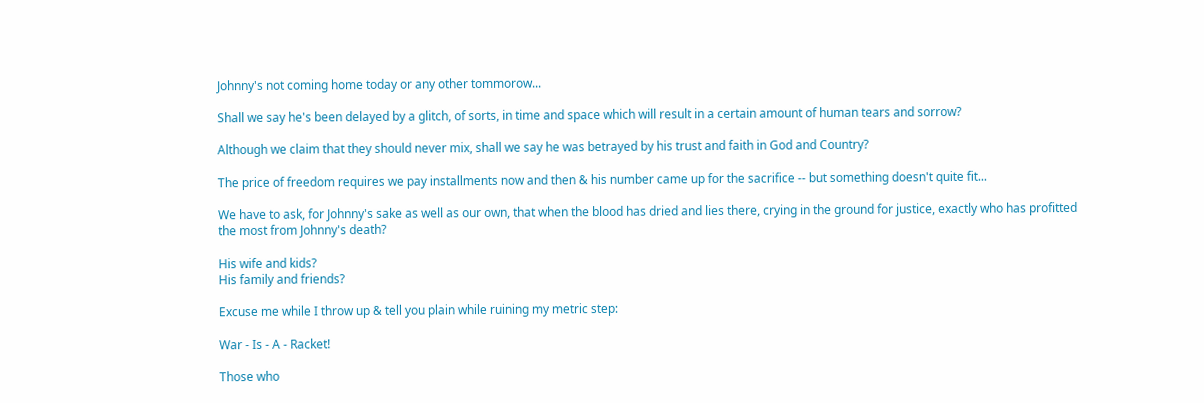Johnny's not coming home today or any other tommorow...

Shall we say he's been delayed by a glitch, of sorts, in time and space which will result in a certain amount of human tears and sorrow?

Although we claim that they should never mix, shall we say he was betrayed by his trust and faith in God and Country?

The price of freedom requires we pay installments now and then & his number came up for the sacrifice -- but something doesn't quite fit...

We have to ask, for Johnny's sake as well as our own, that when the blood has dried and lies there, crying in the ground for justice, exactly who has profitted
the most from Johnny's death?

His wife and kids?
His family and friends?

Excuse me while I throw up & tell you plain while ruining my metric step:

War - Is - A - Racket!

Those who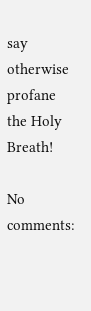say otherwise profane the Holy Breath!

No comments: